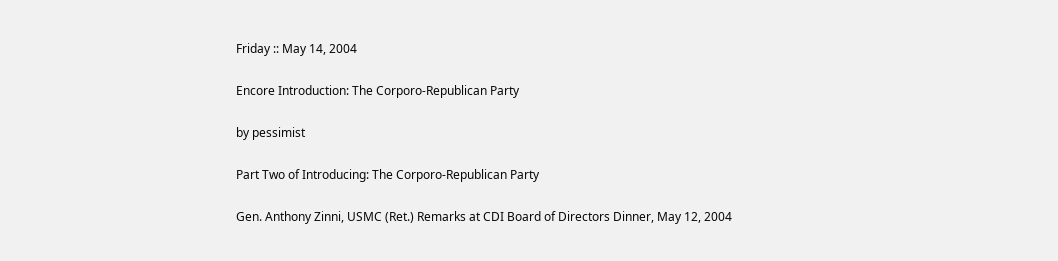Friday :: May 14, 2004

Encore Introduction: The Corporo-Republican Party

by pessimist

Part Two of Introducing: The Corporo-Republican Party

Gen. Anthony Zinni, USMC (Ret.) Remarks at CDI Board of Directors Dinner, May 12, 2004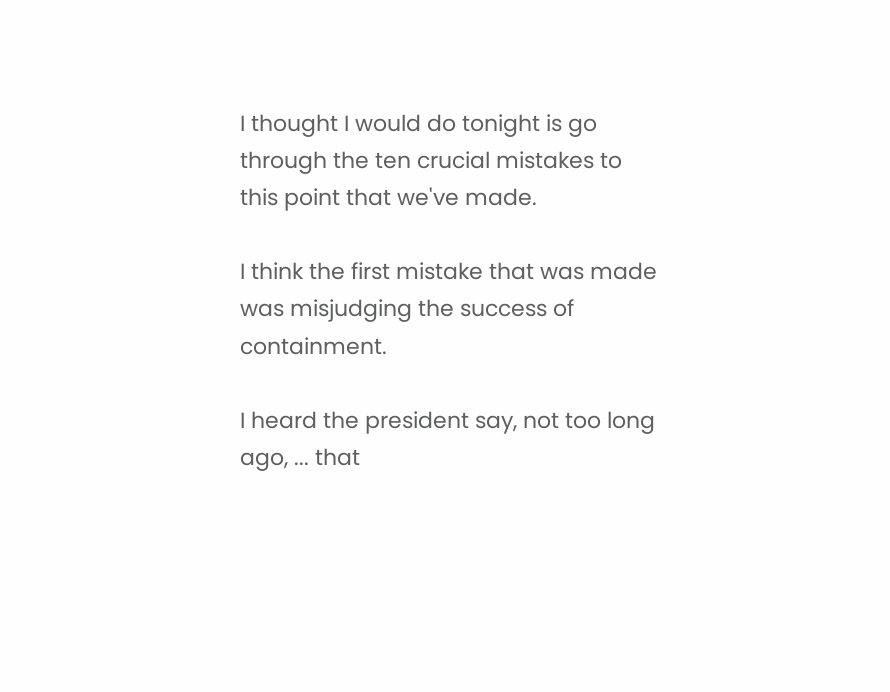I thought I would do tonight is go through the ten crucial mistakes to this point that we've made.

I think the first mistake that was made was misjudging the success of containment.

I heard the president say, not too long ago, ... that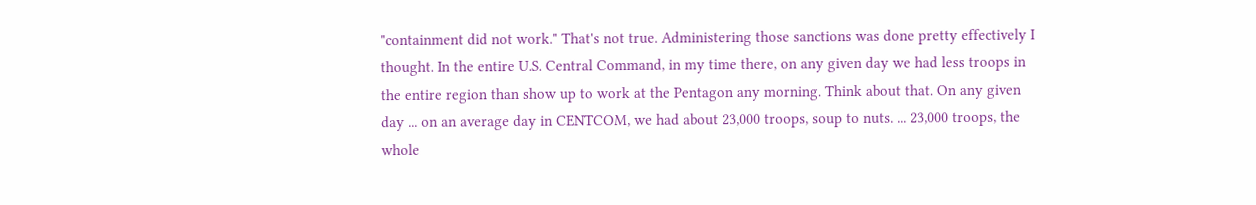"containment did not work." That's not true. Administering those sanctions was done pretty effectively I thought. In the entire U.S. Central Command, in my time there, on any given day we had less troops in the entire region than show up to work at the Pentagon any morning. Think about that. On any given day ... on an average day in CENTCOM, we had about 23,000 troops, soup to nuts. ... 23,000 troops, the whole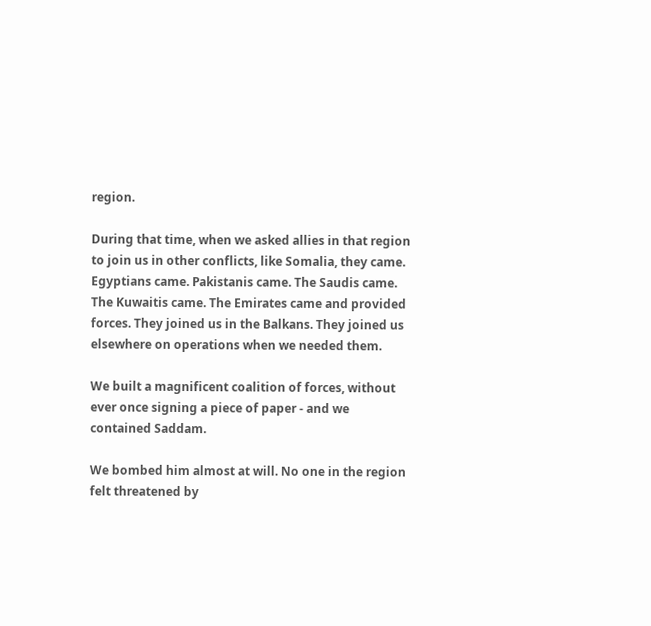region.

During that time, when we asked allies in that region to join us in other conflicts, like Somalia, they came. Egyptians came. Pakistanis came. The Saudis came. The Kuwaitis came. The Emirates came and provided forces. They joined us in the Balkans. They joined us elsewhere on operations when we needed them.

We built a magnificent coalition of forces, without ever once signing a piece of paper - and we contained Saddam.

We bombed him almost at will. No one in the region felt threatened by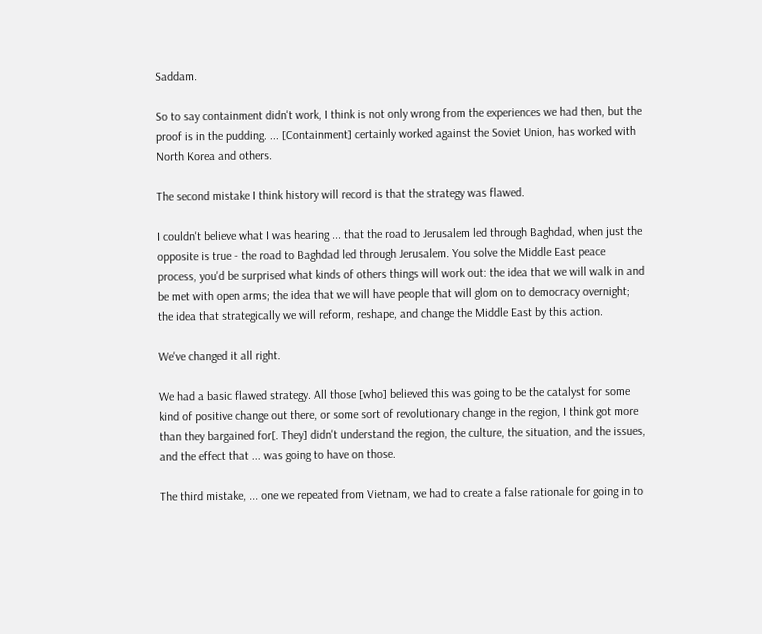Saddam.

So to say containment didn't work, I think is not only wrong from the experiences we had then, but the proof is in the pudding. ... [Containment] certainly worked against the Soviet Union, has worked with North Korea and others.

The second mistake I think history will record is that the strategy was flawed.

I couldn't believe what I was hearing ... that the road to Jerusalem led through Baghdad, when just the opposite is true - the road to Baghdad led through Jerusalem. You solve the Middle East peace process, you'd be surprised what kinds of others things will work out: the idea that we will walk in and be met with open arms; the idea that we will have people that will glom on to democracy overnight; the idea that strategically we will reform, reshape, and change the Middle East by this action.

We've changed it all right.

We had a basic flawed strategy. All those [who] believed this was going to be the catalyst for some kind of positive change out there, or some sort of revolutionary change in the region, I think got more than they bargained for[. They] didn't understand the region, the culture, the situation, and the issues, and the effect that ... was going to have on those.

The third mistake, ... one we repeated from Vietnam, we had to create a false rationale for going in to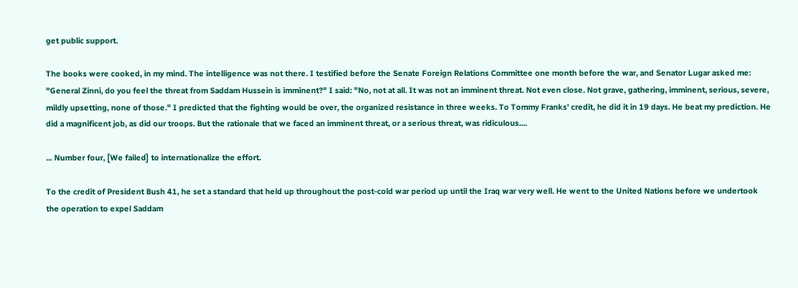get public support.

The books were cooked, in my mind. The intelligence was not there. I testified before the Senate Foreign Relations Committee one month before the war, and Senator Lugar asked me: "General Zinni, do you feel the threat from Saddam Hussein is imminent?" I said: "No, not at all. It was not an imminent threat. Not even close. Not grave, gathering, imminent, serious, severe, mildly upsetting, none of those." I predicted that the fighting would be over, the organized resistance in three weeks. To Tommy Franks' credit, he did it in 19 days. He beat my prediction. He did a magnificent job, as did our troops. But the rationale that we faced an imminent threat, or a serious threat, was ridiculous....

... Number four, [We failed] to internationalize the effort.

To the credit of President Bush 41, he set a standard that held up throughout the post-cold war period up until the Iraq war very well. He went to the United Nations before we undertook the operation to expel Saddam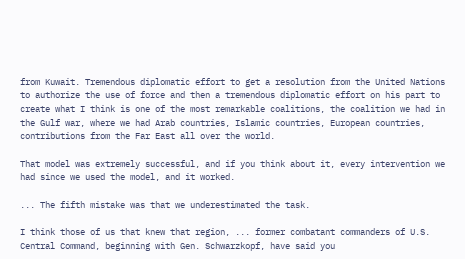from Kuwait. Tremendous diplomatic effort to get a resolution from the United Nations to authorize the use of force and then a tremendous diplomatic effort on his part to create what I think is one of the most remarkable coalitions, the coalition we had in the Gulf war, where we had Arab countries, Islamic countries, European countries, contributions from the Far East all over the world.

That model was extremely successful, and if you think about it, every intervention we had since we used the model, and it worked.

... The fifth mistake was that we underestimated the task.

I think those of us that knew that region, ... former combatant commanders of U.S. Central Command, beginning with Gen. Schwarzkopf, have said you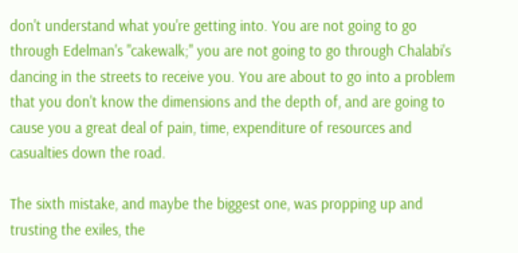don't understand what you're getting into. You are not going to go through Edelman's "cakewalk;" you are not going to go through Chalabi's dancing in the streets to receive you. You are about to go into a problem that you don't know the dimensions and the depth of, and are going to cause you a great deal of pain, time, expenditure of resources and casualties down the road.

The sixth mistake, and maybe the biggest one, was propping up and trusting the exiles, the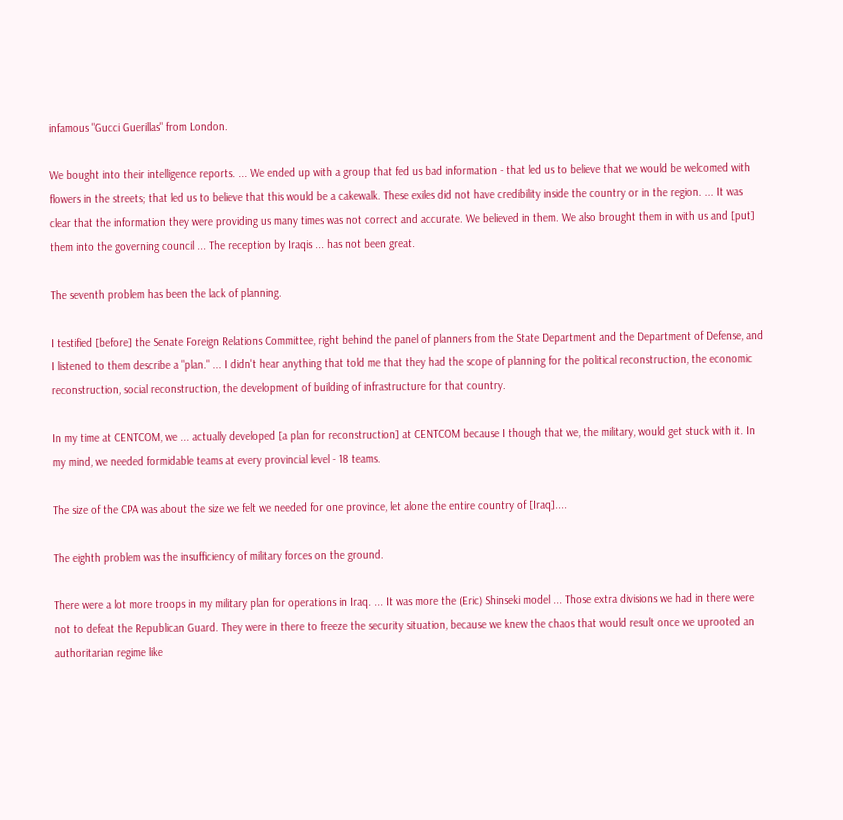infamous "Gucci Guerillas" from London.

We bought into their intelligence reports. ... We ended up with a group that fed us bad information - that led us to believe that we would be welcomed with flowers in the streets; that led us to believe that this would be a cakewalk. These exiles did not have credibility inside the country or in the region. ... It was clear that the information they were providing us many times was not correct and accurate. We believed in them. We also brought them in with us and [put] them into the governing council ... The reception by Iraqis ... has not been great.

The seventh problem has been the lack of planning.

I testified [before] the Senate Foreign Relations Committee, right behind the panel of planners from the State Department and the Department of Defense, and I listened to them describe a "plan." ... I didn't hear anything that told me that they had the scope of planning for the political reconstruction, the economic reconstruction, social reconstruction, the development of building of infrastructure for that country.

In my time at CENTCOM, we ... actually developed [a plan for reconstruction] at CENTCOM because I though that we, the military, would get stuck with it. In my mind, we needed formidable teams at every provincial level - 18 teams.

The size of the CPA was about the size we felt we needed for one province, let alone the entire country of [Iraq]....

The eighth problem was the insufficiency of military forces on the ground.

There were a lot more troops in my military plan for operations in Iraq. ... It was more the (Eric) Shinseki model ... Those extra divisions we had in there were not to defeat the Republican Guard. They were in there to freeze the security situation, because we knew the chaos that would result once we uprooted an authoritarian regime like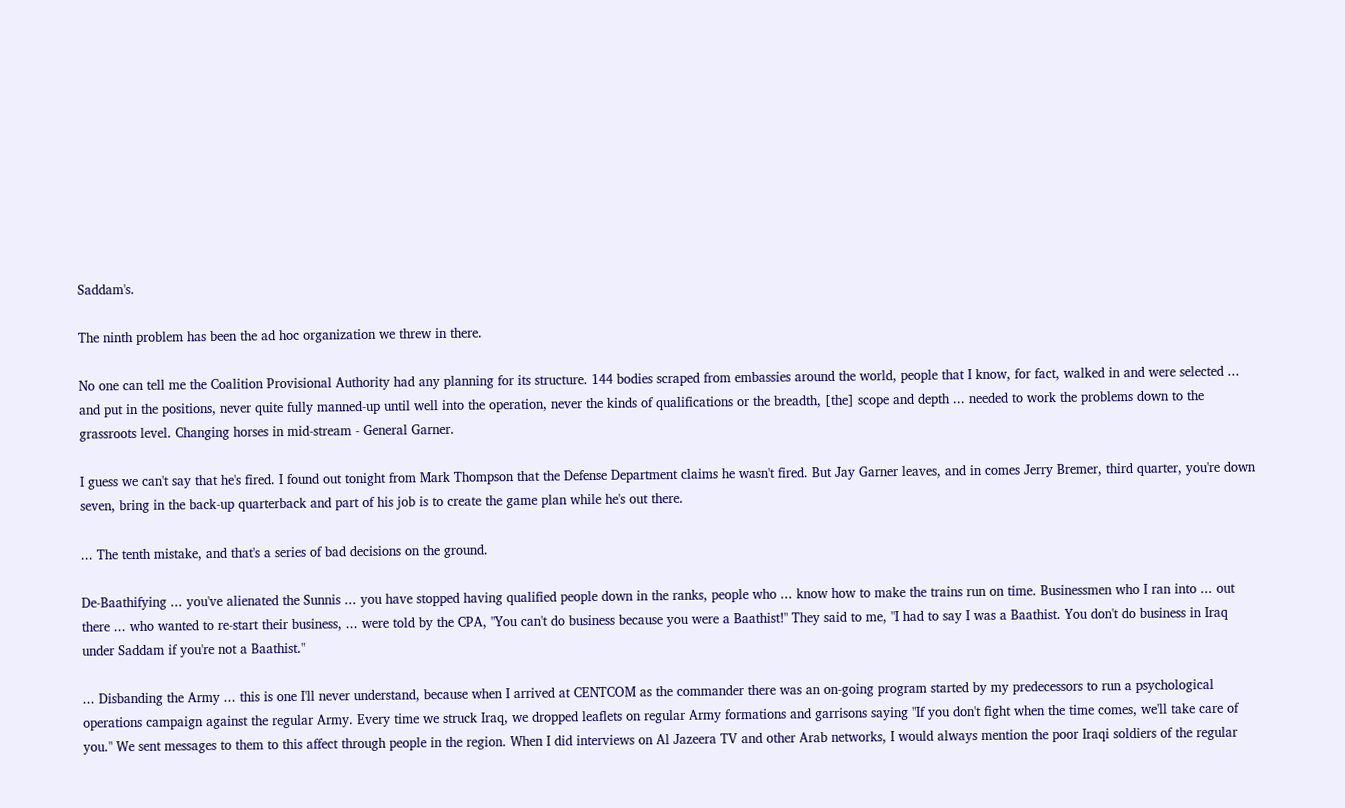Saddam's.

The ninth problem has been the ad hoc organization we threw in there.

No one can tell me the Coalition Provisional Authority had any planning for its structure. 144 bodies scraped from embassies around the world, people that I know, for fact, walked in and were selected ... and put in the positions, never quite fully manned-up until well into the operation, never the kinds of qualifications or the breadth, [the] scope and depth ... needed to work the problems down to the grassroots level. Changing horses in mid-stream - General Garner.

I guess we can't say that he's fired. I found out tonight from Mark Thompson that the Defense Department claims he wasn't fired. But Jay Garner leaves, and in comes Jerry Bremer, third quarter, you're down seven, bring in the back-up quarterback and part of his job is to create the game plan while he's out there.

... The tenth mistake, and that's a series of bad decisions on the ground.

De-Baathifying ... you've alienated the Sunnis ... you have stopped having qualified people down in the ranks, people who ... know how to make the trains run on time. Businessmen who I ran into ... out there ... who wanted to re-start their business, ... were told by the CPA, "You can't do business because you were a Baathist!" They said to me, "I had to say I was a Baathist. You don't do business in Iraq under Saddam if you're not a Baathist."

... Disbanding the Army ... this is one I'll never understand, because when I arrived at CENTCOM as the commander there was an on-going program started by my predecessors to run a psychological operations campaign against the regular Army. Every time we struck Iraq, we dropped leaflets on regular Army formations and garrisons saying "If you don't fight when the time comes, we'll take care of you." We sent messages to them to this affect through people in the region. When I did interviews on Al Jazeera TV and other Arab networks, I would always mention the poor Iraqi soldiers of the regular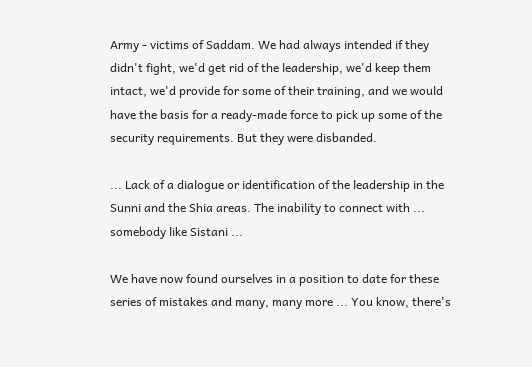Army - victims of Saddam. We had always intended if they didn't fight, we'd get rid of the leadership, we'd keep them intact, we'd provide for some of their training, and we would have the basis for a ready-made force to pick up some of the security requirements. But they were disbanded.

... Lack of a dialogue or identification of the leadership in the Sunni and the Shia areas. The inability to connect with ... somebody like Sistani ...

We have now found ourselves in a position to date for these series of mistakes and many, many more ... You know, there's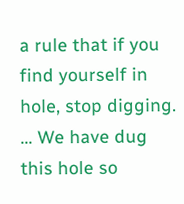a rule that if you find yourself in hole, stop digging. ... We have dug this hole so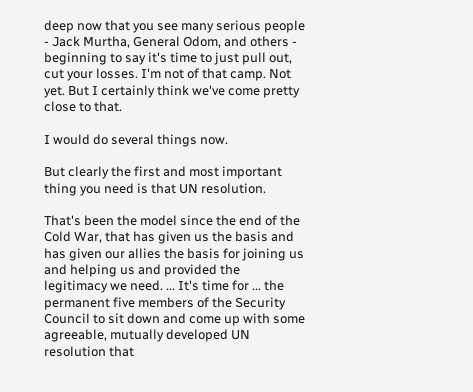deep now that you see many serious people - Jack Murtha, General Odom, and others - beginning to say it's time to just pull out, cut your losses. I'm not of that camp. Not yet. But I certainly think we've come pretty close to that.

I would do several things now.

But clearly the first and most important thing you need is that UN resolution.

That's been the model since the end of the Cold War, that has given us the basis and has given our allies the basis for joining us and helping us and provided the legitimacy we need. ... It's time for ... the permanent five members of the Security Council to sit down and come up with some agreeable, mutually developed UN resolution that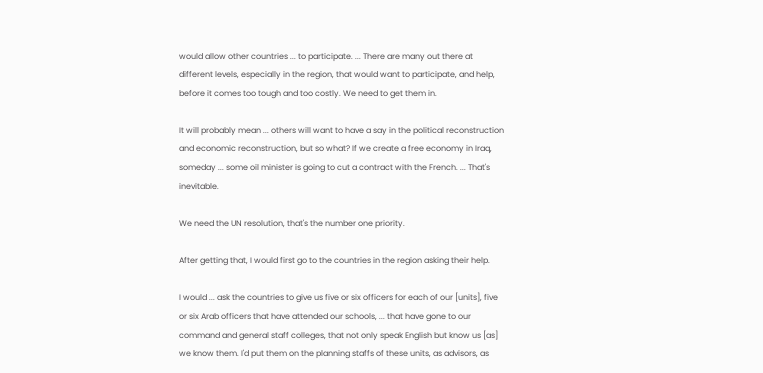would allow other countries ... to participate. ... There are many out there at different levels, especially in the region, that would want to participate, and help, before it comes too tough and too costly. We need to get them in.

It will probably mean ... others will want to have a say in the political reconstruction and economic reconstruction, but so what? If we create a free economy in Iraq, someday ... some oil minister is going to cut a contract with the French. ... That's inevitable.

We need the UN resolution, that's the number one priority.

After getting that, I would first go to the countries in the region asking their help.

I would ... ask the countries to give us five or six officers for each of our [units], five or six Arab officers that have attended our schools, ... that have gone to our command and general staff colleges, that not only speak English but know us [as] we know them. I'd put them on the planning staffs of these units, as advisors, as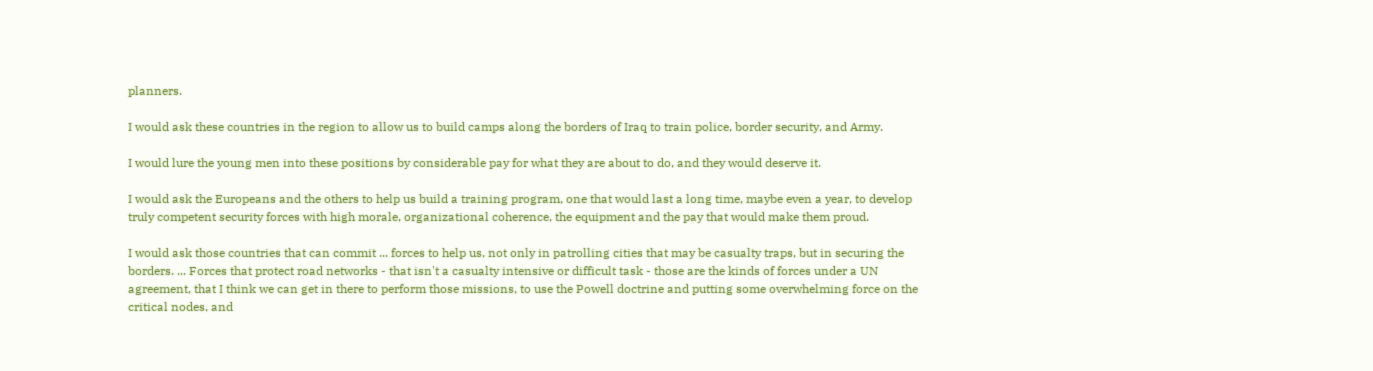planners.

I would ask these countries in the region to allow us to build camps along the borders of Iraq to train police, border security, and Army.

I would lure the young men into these positions by considerable pay for what they are about to do, and they would deserve it.

I would ask the Europeans and the others to help us build a training program, one that would last a long time, maybe even a year, to develop truly competent security forces with high morale, organizational coherence, the equipment and the pay that would make them proud.

I would ask those countries that can commit ... forces to help us, not only in patrolling cities that may be casualty traps, but in securing the borders. ... Forces that protect road networks - that isn't a casualty intensive or difficult task - those are the kinds of forces under a UN agreement, that I think we can get in there to perform those missions, to use the Powell doctrine and putting some overwhelming force on the critical nodes, and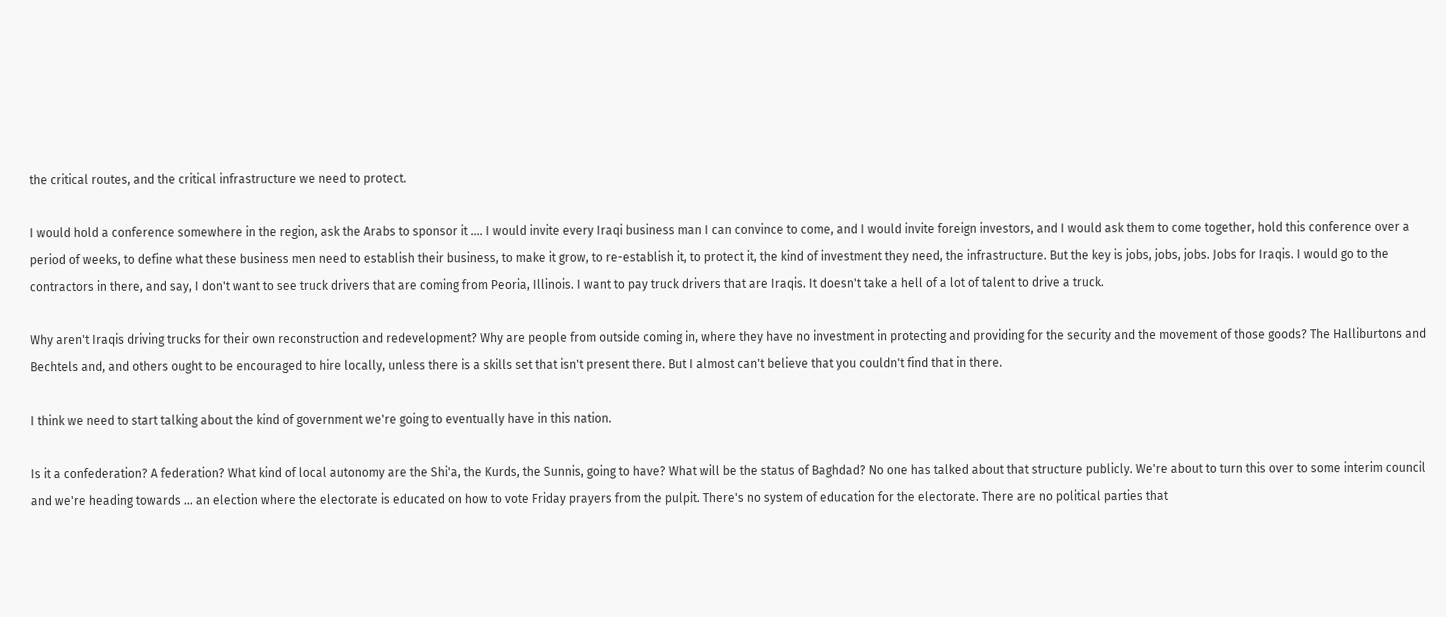the critical routes, and the critical infrastructure we need to protect.

I would hold a conference somewhere in the region, ask the Arabs to sponsor it .... I would invite every Iraqi business man I can convince to come, and I would invite foreign investors, and I would ask them to come together, hold this conference over a period of weeks, to define what these business men need to establish their business, to make it grow, to re-establish it, to protect it, the kind of investment they need, the infrastructure. But the key is jobs, jobs, jobs. Jobs for Iraqis. I would go to the contractors in there, and say, I don't want to see truck drivers that are coming from Peoria, Illinois. I want to pay truck drivers that are Iraqis. It doesn't take a hell of a lot of talent to drive a truck.

Why aren't Iraqis driving trucks for their own reconstruction and redevelopment? Why are people from outside coming in, where they have no investment in protecting and providing for the security and the movement of those goods? The Halliburtons and Bechtels and, and others ought to be encouraged to hire locally, unless there is a skills set that isn't present there. But I almost can't believe that you couldn't find that in there.

I think we need to start talking about the kind of government we're going to eventually have in this nation.

Is it a confederation? A federation? What kind of local autonomy are the Shi'a, the Kurds, the Sunnis, going to have? What will be the status of Baghdad? No one has talked about that structure publicly. We're about to turn this over to some interim council and we're heading towards ... an election where the electorate is educated on how to vote Friday prayers from the pulpit. There's no system of education for the electorate. There are no political parties that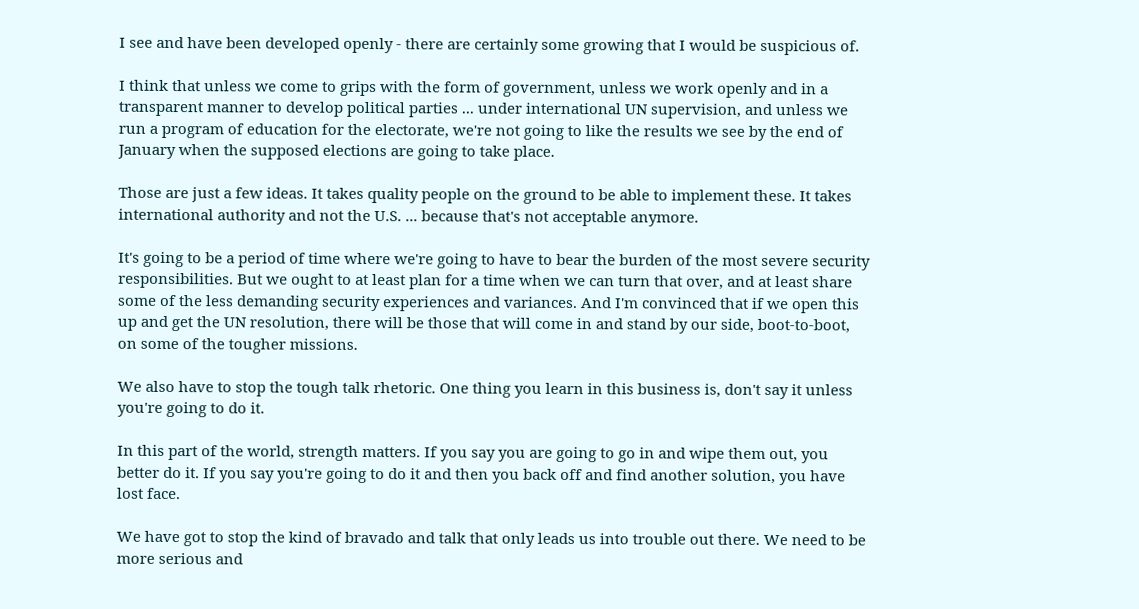I see and have been developed openly - there are certainly some growing that I would be suspicious of.

I think that unless we come to grips with the form of government, unless we work openly and in a transparent manner to develop political parties ... under international UN supervision, and unless we run a program of education for the electorate, we're not going to like the results we see by the end of January when the supposed elections are going to take place.

Those are just a few ideas. It takes quality people on the ground to be able to implement these. It takes international authority and not the U.S. ... because that's not acceptable anymore.

It's going to be a period of time where we're going to have to bear the burden of the most severe security responsibilities. But we ought to at least plan for a time when we can turn that over, and at least share some of the less demanding security experiences and variances. And I'm convinced that if we open this up and get the UN resolution, there will be those that will come in and stand by our side, boot-to-boot, on some of the tougher missions.

We also have to stop the tough talk rhetoric. One thing you learn in this business is, don't say it unless you're going to do it.

In this part of the world, strength matters. If you say you are going to go in and wipe them out, you better do it. If you say you're going to do it and then you back off and find another solution, you have lost face.

We have got to stop the kind of bravado and talk that only leads us into trouble out there. We need to be more serious and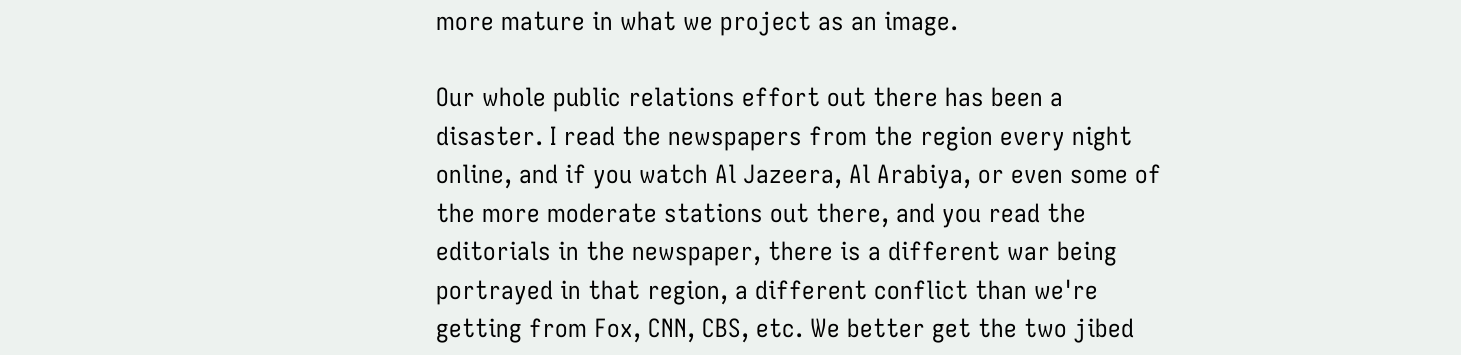more mature in what we project as an image.

Our whole public relations effort out there has been a disaster. I read the newspapers from the region every night online, and if you watch Al Jazeera, Al Arabiya, or even some of the more moderate stations out there, and you read the editorials in the newspaper, there is a different war being portrayed in that region, a different conflict than we're getting from Fox, CNN, CBS, etc. We better get the two jibed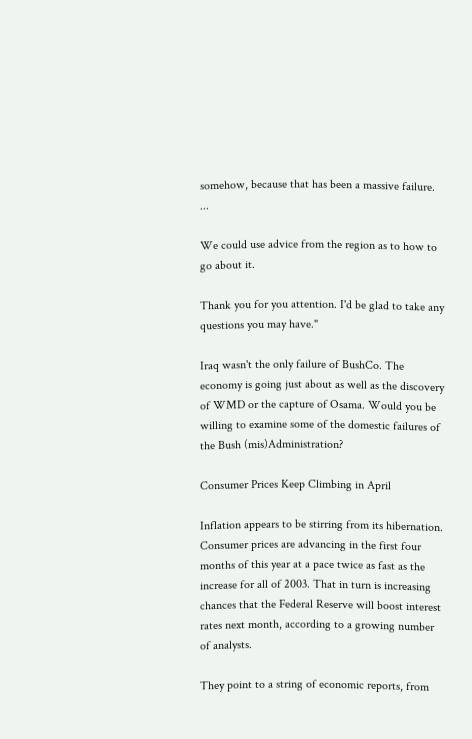somehow, because that has been a massive failure. ...

We could use advice from the region as to how to go about it.

Thank you for you attention. I'd be glad to take any questions you may have."

Iraq wasn't the only failure of BushCo. The economy is going just about as well as the discovery of WMD or the capture of Osama. Would you be willing to examine some of the domestic failures of the Bush (mis)Administration?

Consumer Prices Keep Climbing in April

Inflation appears to be stirring from its hibernation. Consumer prices are advancing in the first four months of this year at a pace twice as fast as the increase for all of 2003. That in turn is increasing chances that the Federal Reserve will boost interest rates next month, according to a growing number of analysts.

They point to a string of economic reports, from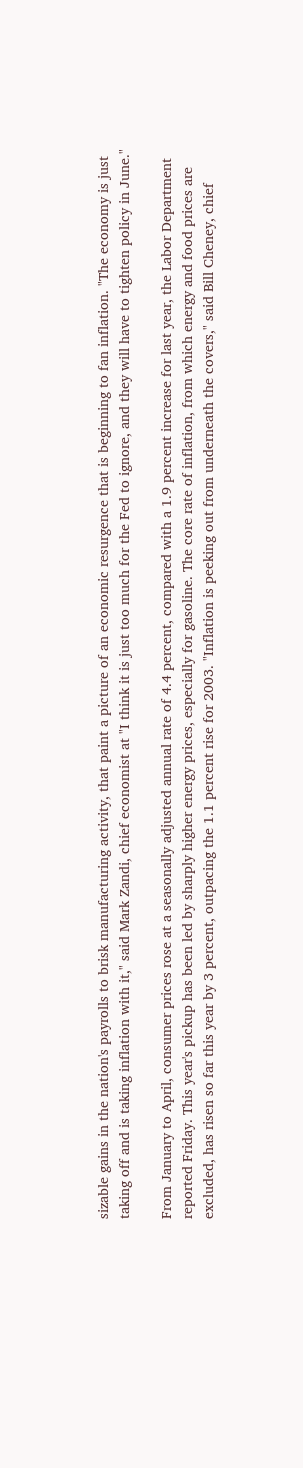sizable gains in the nation's payrolls to brisk manufacturing activity, that paint a picture of an economic resurgence that is beginning to fan inflation. "The economy is just taking off and is taking inflation with it," said Mark Zandi, chief economist at "I think it is just too much for the Fed to ignore, and they will have to tighten policy in June."

From January to April, consumer prices rose at a seasonally adjusted annual rate of 4.4 percent, compared with a 1.9 percent increase for last year, the Labor Department reported Friday. This year's pickup has been led by sharply higher energy prices, especially for gasoline. The core rate of inflation, from which energy and food prices are excluded, has risen so far this year by 3 percent, outpacing the 1.1 percent rise for 2003. "Inflation is peeking out from underneath the covers," said Bill Cheney, chief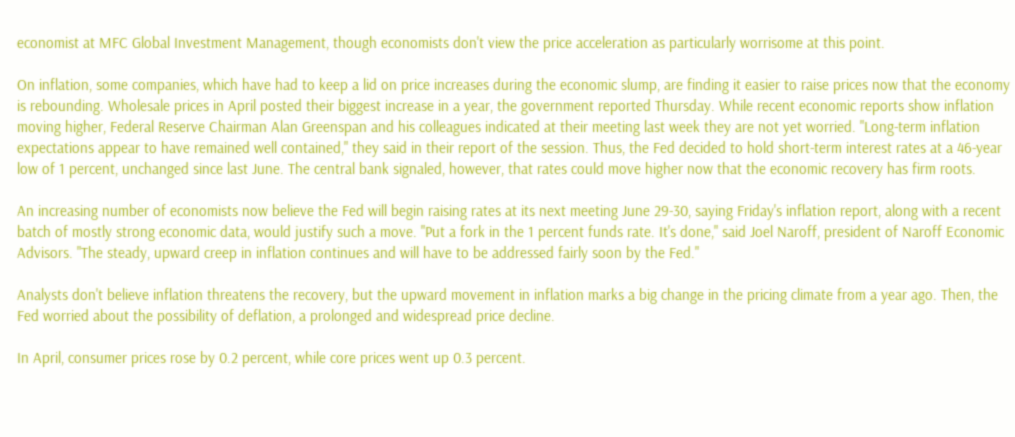economist at MFC Global Investment Management, though economists don't view the price acceleration as particularly worrisome at this point.

On inflation, some companies, which have had to keep a lid on price increases during the economic slump, are finding it easier to raise prices now that the economy is rebounding. Wholesale prices in April posted their biggest increase in a year, the government reported Thursday. While recent economic reports show inflation moving higher, Federal Reserve Chairman Alan Greenspan and his colleagues indicated at their meeting last week they are not yet worried. "Long-term inflation expectations appear to have remained well contained," they said in their report of the session. Thus, the Fed decided to hold short-term interest rates at a 46-year low of 1 percent, unchanged since last June. The central bank signaled, however, that rates could move higher now that the economic recovery has firm roots.

An increasing number of economists now believe the Fed will begin raising rates at its next meeting June 29-30, saying Friday's inflation report, along with a recent batch of mostly strong economic data, would justify such a move. "Put a fork in the 1 percent funds rate. It's done," said Joel Naroff, president of Naroff Economic Advisors. "The steady, upward creep in inflation continues and will have to be addressed fairly soon by the Fed."

Analysts don't believe inflation threatens the recovery, but the upward movement in inflation marks a big change in the pricing climate from a year ago. Then, the Fed worried about the possibility of deflation, a prolonged and widespread price decline.

In April, consumer prices rose by 0.2 percent, while core prices went up 0.3 percent.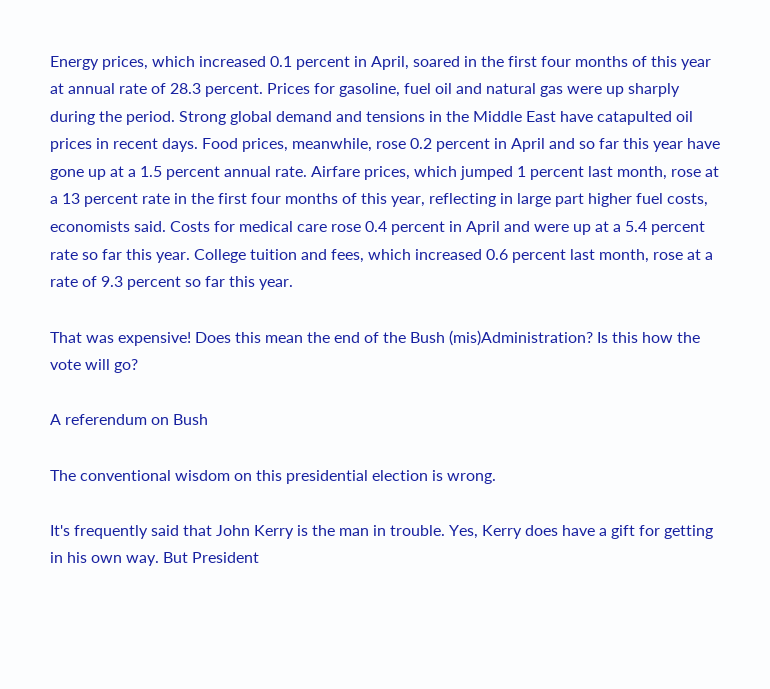Energy prices, which increased 0.1 percent in April, soared in the first four months of this year at annual rate of 28.3 percent. Prices for gasoline, fuel oil and natural gas were up sharply during the period. Strong global demand and tensions in the Middle East have catapulted oil prices in recent days. Food prices, meanwhile, rose 0.2 percent in April and so far this year have gone up at a 1.5 percent annual rate. Airfare prices, which jumped 1 percent last month, rose at a 13 percent rate in the first four months of this year, reflecting in large part higher fuel costs, economists said. Costs for medical care rose 0.4 percent in April and were up at a 5.4 percent rate so far this year. College tuition and fees, which increased 0.6 percent last month, rose at a rate of 9.3 percent so far this year.

That was expensive! Does this mean the end of the Bush (mis)Administration? Is this how the vote will go?

A referendum on Bush

The conventional wisdom on this presidential election is wrong.

It's frequently said that John Kerry is the man in trouble. Yes, Kerry does have a gift for getting in his own way. But President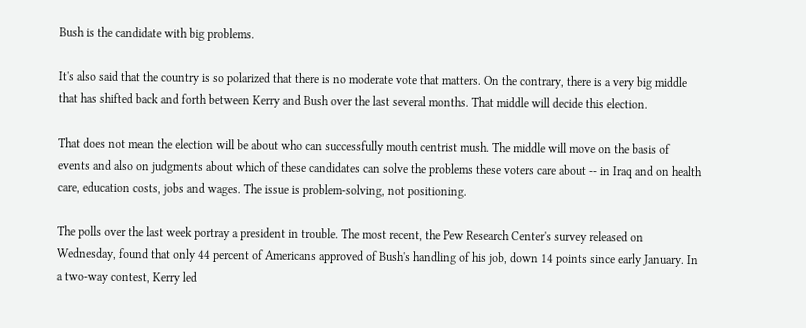Bush is the candidate with big problems.

It's also said that the country is so polarized that there is no moderate vote that matters. On the contrary, there is a very big middle that has shifted back and forth between Kerry and Bush over the last several months. That middle will decide this election.

That does not mean the election will be about who can successfully mouth centrist mush. The middle will move on the basis of events and also on judgments about which of these candidates can solve the problems these voters care about -- in Iraq and on health care, education costs, jobs and wages. The issue is problem-solving, not positioning.

The polls over the last week portray a president in trouble. The most recent, the Pew Research Center's survey released on Wednesday, found that only 44 percent of Americans approved of Bush's handling of his job, down 14 points since early January. In a two-way contest, Kerry led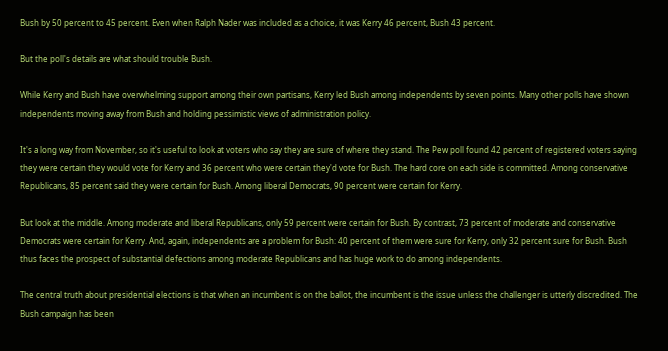Bush by 50 percent to 45 percent. Even when Ralph Nader was included as a choice, it was Kerry 46 percent, Bush 43 percent.

But the poll's details are what should trouble Bush.

While Kerry and Bush have overwhelming support among their own partisans, Kerry led Bush among independents by seven points. Many other polls have shown independents moving away from Bush and holding pessimistic views of administration policy.

It's a long way from November, so it's useful to look at voters who say they are sure of where they stand. The Pew poll found 42 percent of registered voters saying they were certain they would vote for Kerry and 36 percent who were certain they'd vote for Bush. The hard core on each side is committed. Among conservative Republicans, 85 percent said they were certain for Bush. Among liberal Democrats, 90 percent were certain for Kerry.

But look at the middle. Among moderate and liberal Republicans, only 59 percent were certain for Bush. By contrast, 73 percent of moderate and conservative Democrats were certain for Kerry. And, again, independents are a problem for Bush: 40 percent of them were sure for Kerry, only 32 percent sure for Bush. Bush thus faces the prospect of substantial defections among moderate Republicans and has huge work to do among independents.

The central truth about presidential elections is that when an incumbent is on the ballot, the incumbent is the issue unless the challenger is utterly discredited. The Bush campaign has been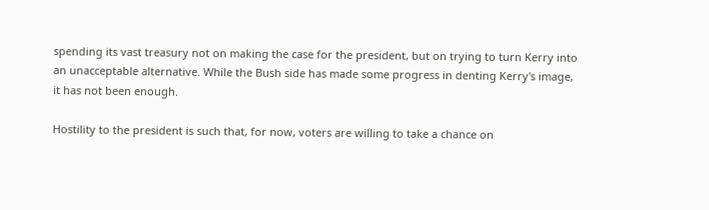spending its vast treasury not on making the case for the president, but on trying to turn Kerry into an unacceptable alternative. While the Bush side has made some progress in denting Kerry's image, it has not been enough.

Hostility to the president is such that, for now, voters are willing to take a chance on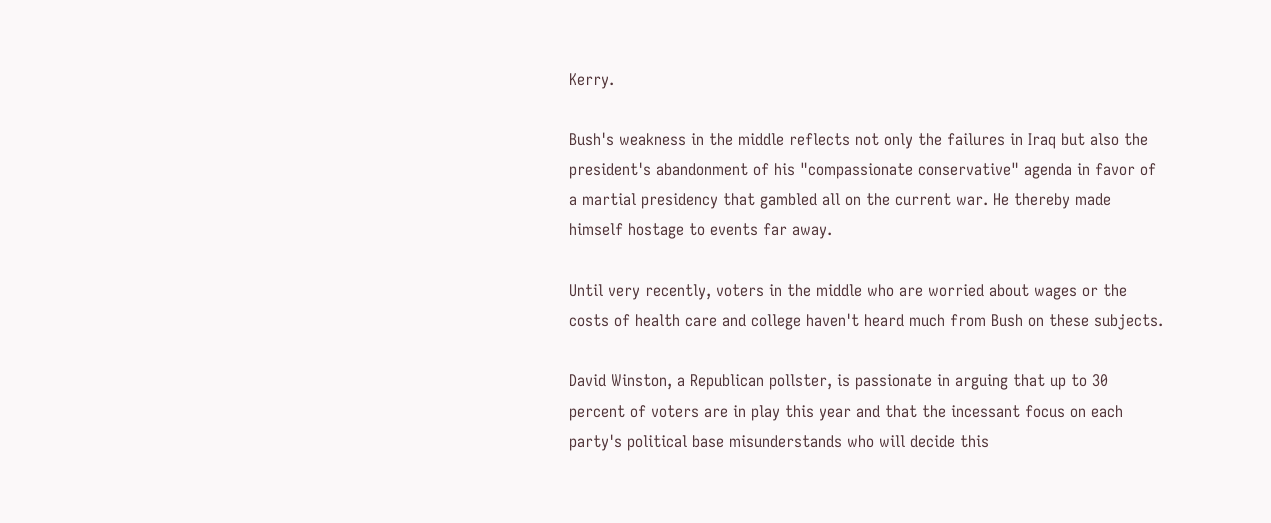Kerry.

Bush's weakness in the middle reflects not only the failures in Iraq but also the president's abandonment of his "compassionate conservative" agenda in favor of a martial presidency that gambled all on the current war. He thereby made himself hostage to events far away.

Until very recently, voters in the middle who are worried about wages or the costs of health care and college haven't heard much from Bush on these subjects.

David Winston, a Republican pollster, is passionate in arguing that up to 30 percent of voters are in play this year and that the incessant focus on each party's political base misunderstands who will decide this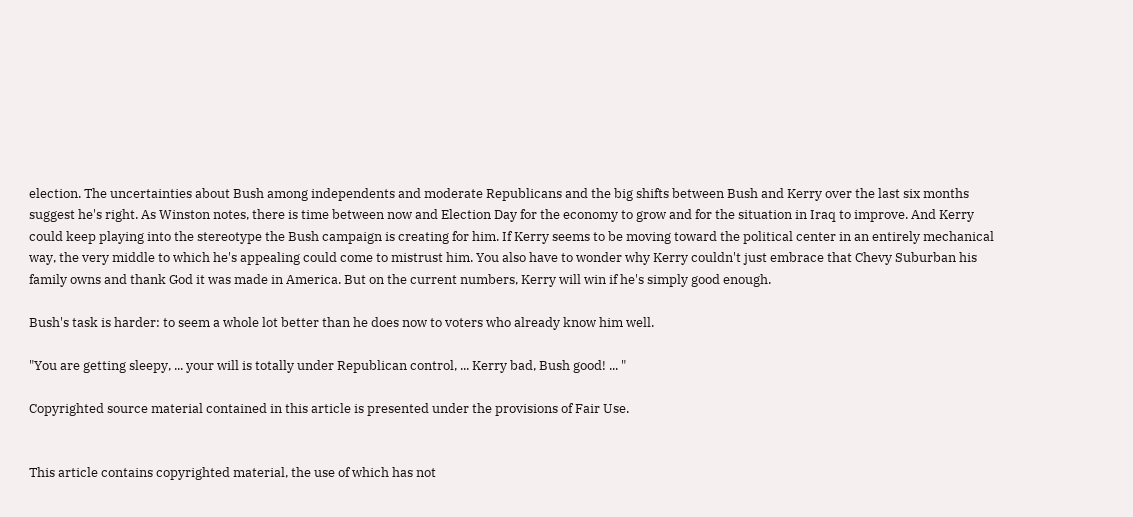election. The uncertainties about Bush among independents and moderate Republicans and the big shifts between Bush and Kerry over the last six months suggest he's right. As Winston notes, there is time between now and Election Day for the economy to grow and for the situation in Iraq to improve. And Kerry could keep playing into the stereotype the Bush campaign is creating for him. If Kerry seems to be moving toward the political center in an entirely mechanical way, the very middle to which he's appealing could come to mistrust him. You also have to wonder why Kerry couldn't just embrace that Chevy Suburban his family owns and thank God it was made in America. But on the current numbers, Kerry will win if he's simply good enough.

Bush's task is harder: to seem a whole lot better than he does now to voters who already know him well.

"You are getting sleepy, ... your will is totally under Republican control, ... Kerry bad, Bush good! ... "

Copyrighted source material contained in this article is presented under the provisions of Fair Use.


This article contains copyrighted material, the use of which has not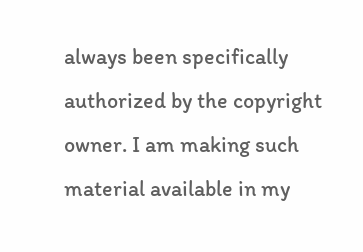always been specifically authorized by the copyright owner. I am making such material available in my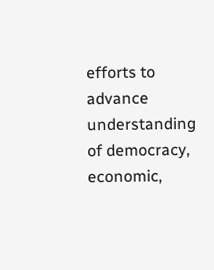efforts to advance understanding of democracy, economic,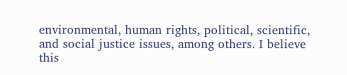environmental, human rights, political, scientific, and social justice issues, among others. I believe this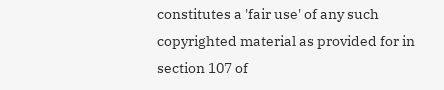constitutes a 'fair use' of any such copyrighted material as provided for in section 107 of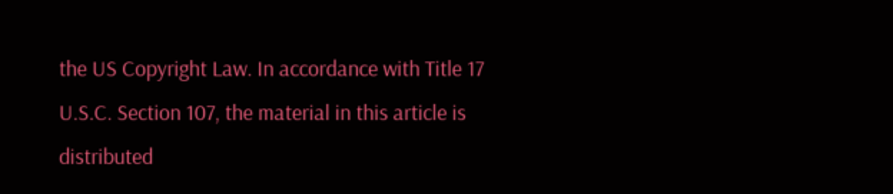the US Copyright Law. In accordance with Title 17 U.S.C. Section 107, the material in this article is distributed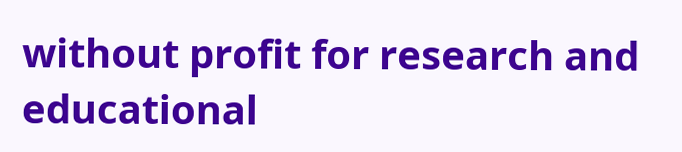without profit for research and educational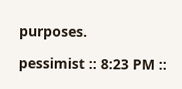purposes.

pessimist :: 8:23 PM ::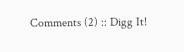Comments (2) :: Digg It!